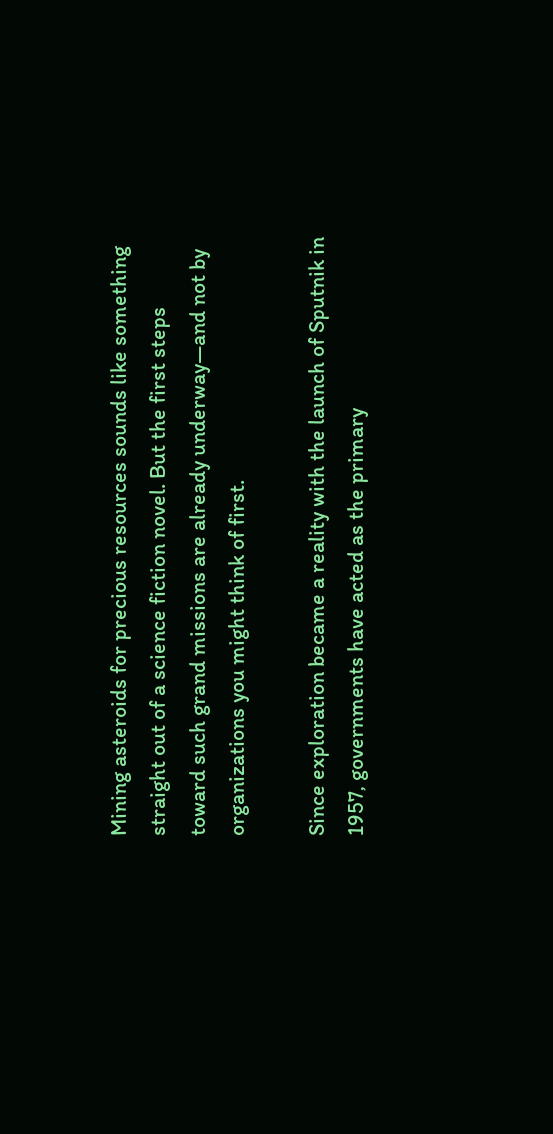Mining asteroids for precious resources sounds like something straight out of a science fiction novel. But the first steps toward such grand missions are already underway—and not by organizations you might think of first.

Since exploration became a reality with the launch of Sputnik in 1957, governments have acted as the primary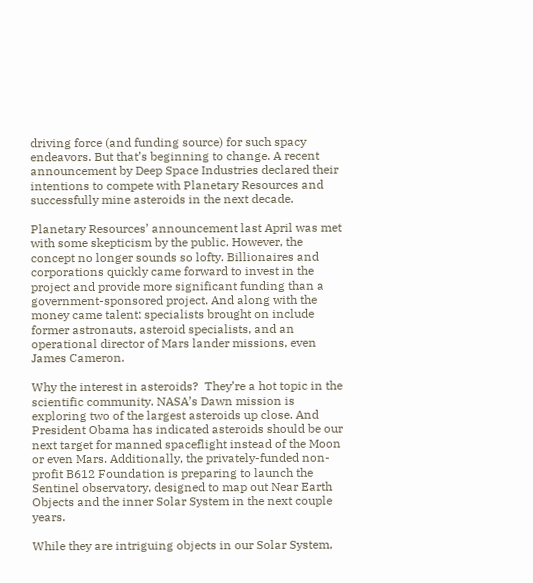driving force (and funding source) for such spacy endeavors. But that’s beginning to change. A recent announcement by Deep Space Industries declared their intentions to compete with Planetary Resources and successfully mine asteroids in the next decade.

Planetary Resources’ announcement last April was met with some skepticism by the public. However, the concept no longer sounds so lofty. Billionaires and corporations quickly came forward to invest in the project and provide more significant funding than a government-sponsored project. And along with the money came talent: specialists brought on include former astronauts, asteroid specialists, and an operational director of Mars lander missions, even James Cameron.

Why the interest in asteroids?  They’re a hot topic in the scientific community. NASA’s Dawn mission is exploring two of the largest asteroids up close. And President Obama has indicated asteroids should be our next target for manned spaceflight instead of the Moon or even Mars. Additionally, the privately-funded non-profit B612 Foundation is preparing to launch the Sentinel observatory, designed to map out Near Earth Objects and the inner Solar System in the next couple years.

While they are intriguing objects in our Solar System,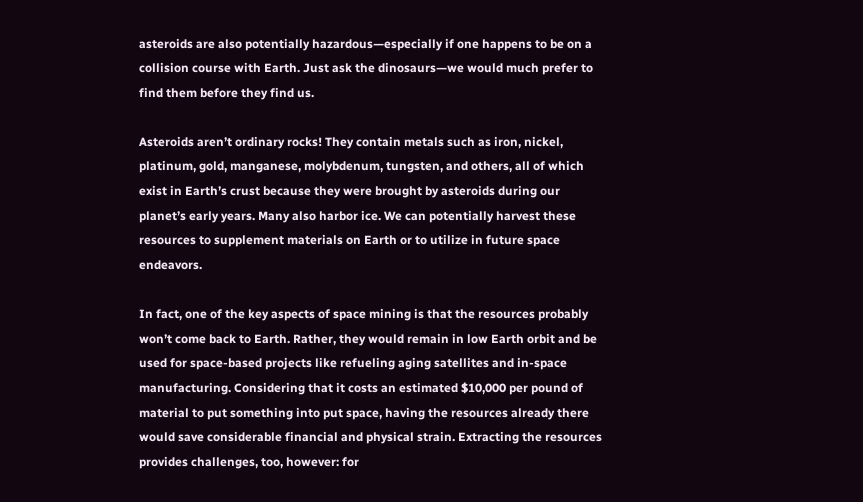asteroids are also potentially hazardous—especially if one happens to be on a collision course with Earth. Just ask the dinosaurs—we would much prefer to find them before they find us.

Asteroids aren’t ordinary rocks! They contain metals such as iron, nickel, platinum, gold, manganese, molybdenum, tungsten, and others, all of which exist in Earth’s crust because they were brought by asteroids during our planet’s early years. Many also harbor ice. We can potentially harvest these resources to supplement materials on Earth or to utilize in future space endeavors.

In fact, one of the key aspects of space mining is that the resources probably won’t come back to Earth. Rather, they would remain in low Earth orbit and be used for space-based projects like refueling aging satellites and in-space manufacturing. Considering that it costs an estimated $10,000 per pound of material to put something into put space, having the resources already there would save considerable financial and physical strain. Extracting the resources provides challenges, too, however: for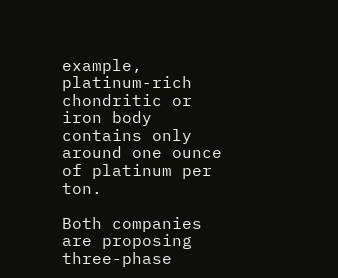example, platinum-rich chondritic or iron body contains only around one ounce of platinum per ton.

Both companies are proposing three-phase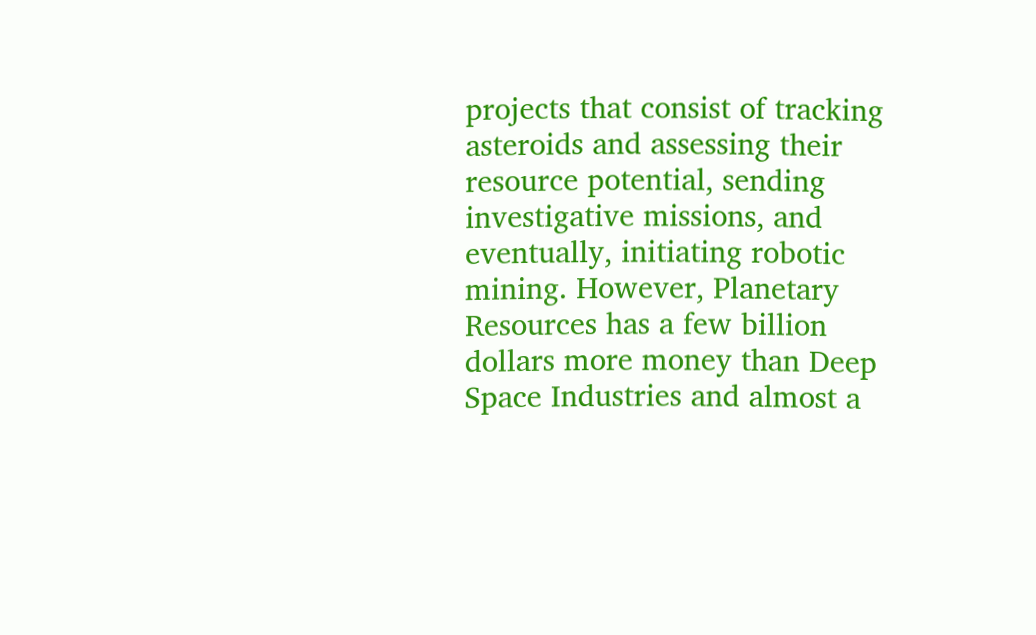projects that consist of tracking asteroids and assessing their resource potential, sending investigative missions, and eventually, initiating robotic mining. However, Planetary Resources has a few billion dollars more money than Deep Space Industries and almost a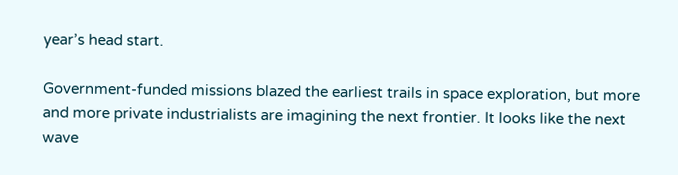year’s head start.

Government-funded missions blazed the earliest trails in space exploration, but more and more private industrialists are imagining the next frontier. It looks like the next wave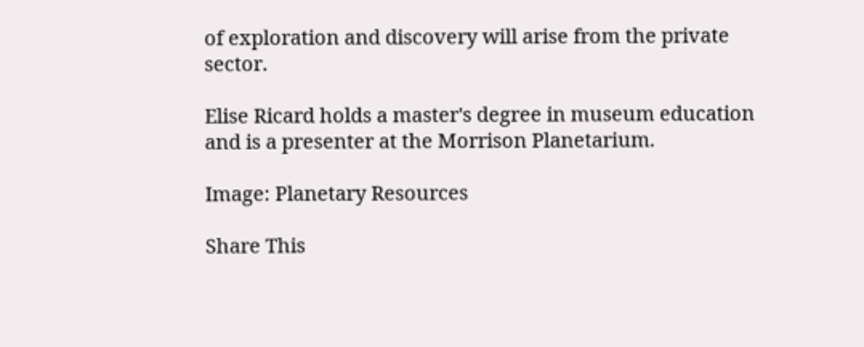of exploration and discovery will arise from the private sector.

Elise Ricard holds a master's degree in museum education and is a presenter at the Morrison Planetarium.

Image: Planetary Resources

Share This